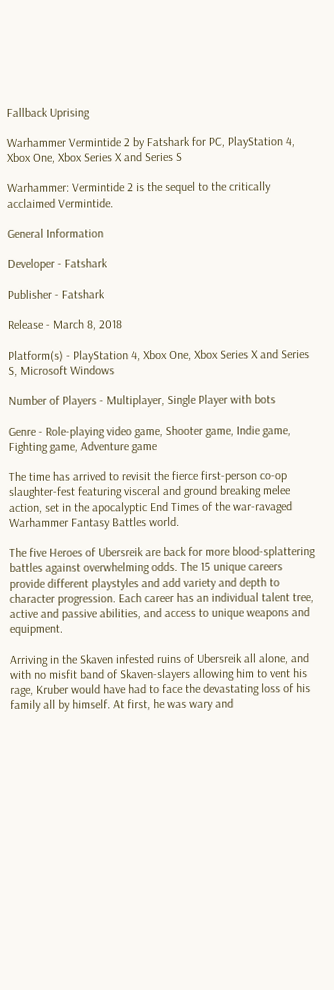Fallback Uprising

Warhammer Vermintide 2 by Fatshark for PC, PlayStation 4, Xbox One, Xbox Series X and Series S

Warhammer: Vermintide 2 is the sequel to the critically acclaimed Vermintide.

General Information

Developer - Fatshark

Publisher - Fatshark

Release - March 8, 2018

Platform(s) - PlayStation 4, Xbox One, Xbox Series X and Series S, Microsoft Windows

Number of Players - Multiplayer, Single Player with bots

Genre - Role-playing video game, Shooter game, Indie game, Fighting game, Adventure game

The time has arrived to revisit the fierce first-person co-op slaughter-fest featuring visceral and ground breaking melee action, set in the apocalyptic End Times of the war-ravaged Warhammer Fantasy Battles world.

The five Heroes of Ubersreik are back for more blood-splattering battles against overwhelming odds. The 15 unique careers provide different playstyles and add variety and depth to character progression. Each career has an individual talent tree, active and passive abilities, and access to unique weapons and equipment.

Arriving in the Skaven infested ruins of Ubersreik all alone, and with no misfit band of Skaven-slayers allowing him to vent his rage, Kruber would have had to face the devastating loss of his family all by himself. At first, he was wary and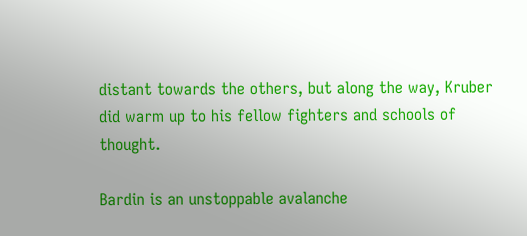distant towards the others, but along the way, Kruber did warm up to his fellow fighters and schools of thought.

Bardin is an unstoppable avalanche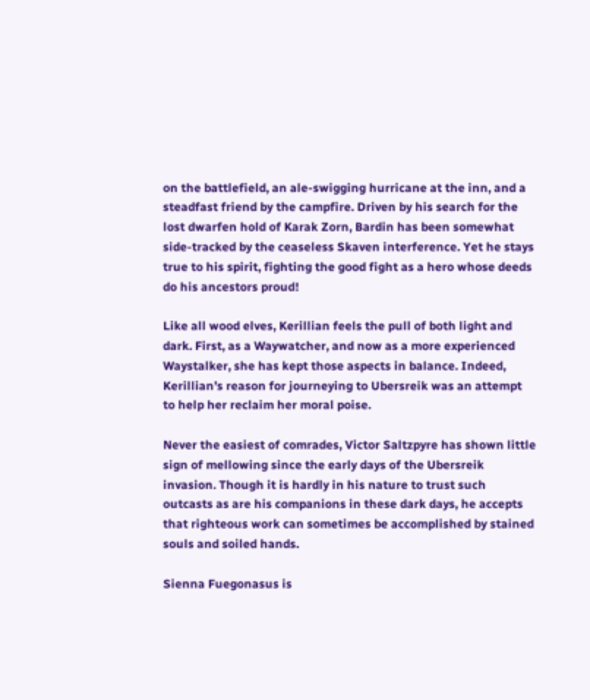on the battlefield, an ale-swigging hurricane at the inn, and a steadfast friend by the campfire. Driven by his search for the lost dwarfen hold of Karak Zorn, Bardin has been somewhat side-tracked by the ceaseless Skaven interference. Yet he stays true to his spirit, fighting the good fight as a hero whose deeds do his ancestors proud!

Like all wood elves, Kerillian feels the pull of both light and dark. First, as a Waywatcher, and now as a more experienced Waystalker, she has kept those aspects in balance. Indeed, Kerillian’s reason for journeying to Ubersreik was an attempt to help her reclaim her moral poise.

Never the easiest of comrades, Victor Saltzpyre has shown little sign of mellowing since the early days of the Ubersreik invasion. Though it is hardly in his nature to trust such outcasts as are his companions in these dark days, he accepts that righteous work can sometimes be accomplished by stained souls and soiled hands.

Sienna Fuegonasus is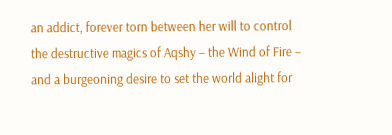an addict, forever torn between her will to control the destructive magics of Aqshy – the Wind of Fire – and a burgeoning desire to set the world alight for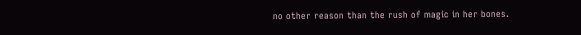no other reason than the rush of magic in her bones.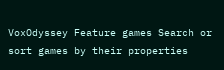VoxOdyssey Feature games Search or sort games by their properties